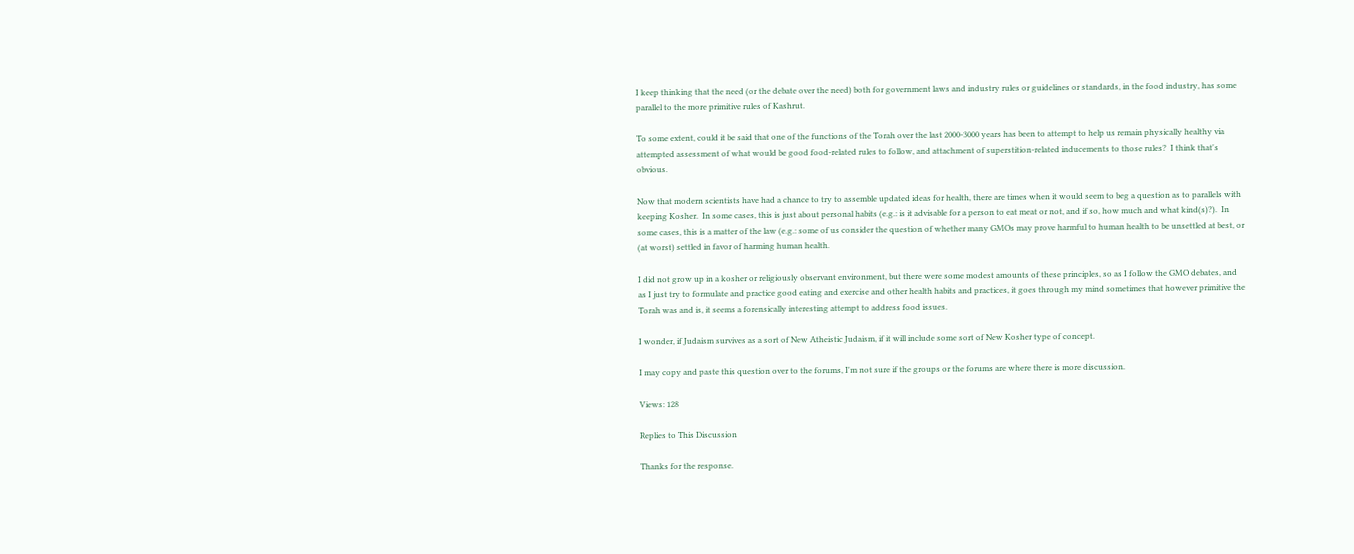I keep thinking that the need (or the debate over the need) both for government laws and industry rules or guidelines or standards, in the food industry, has some parallel to the more primitive rules of Kashrut.

To some extent, could it be said that one of the functions of the Torah over the last 2000-3000 years has been to attempt to help us remain physically healthy via attempted assessment of what would be good food-related rules to follow, and attachment of superstition-related inducements to those rules?  I think that's obvious.

Now that modern scientists have had a chance to try to assemble updated ideas for health, there are times when it would seem to beg a question as to parallels with keeping Kosher.  In some cases, this is just about personal habits (e.g.: is it advisable for a person to eat meat or not, and if so, how much and what kind(s)?).  In some cases, this is a matter of the law (e.g.: some of us consider the question of whether many GMOs may prove harmful to human health to be unsettled at best, or (at worst) settled in favor of harming human health.

I did not grow up in a kosher or religiously observant environment, but there were some modest amounts of these principles, so as I follow the GMO debates, and as I just try to formulate and practice good eating and exercise and other health habits and practices, it goes through my mind sometimes that however primitive the Torah was and is, it seems a forensically interesting attempt to address food issues.

I wonder, if Judaism survives as a sort of New Atheistic Judaism, if it will include some sort of New Kosher type of concept.

I may copy and paste this question over to the forums, I'm not sure if the groups or the forums are where there is more discussion.

Views: 128

Replies to This Discussion

Thanks for the response.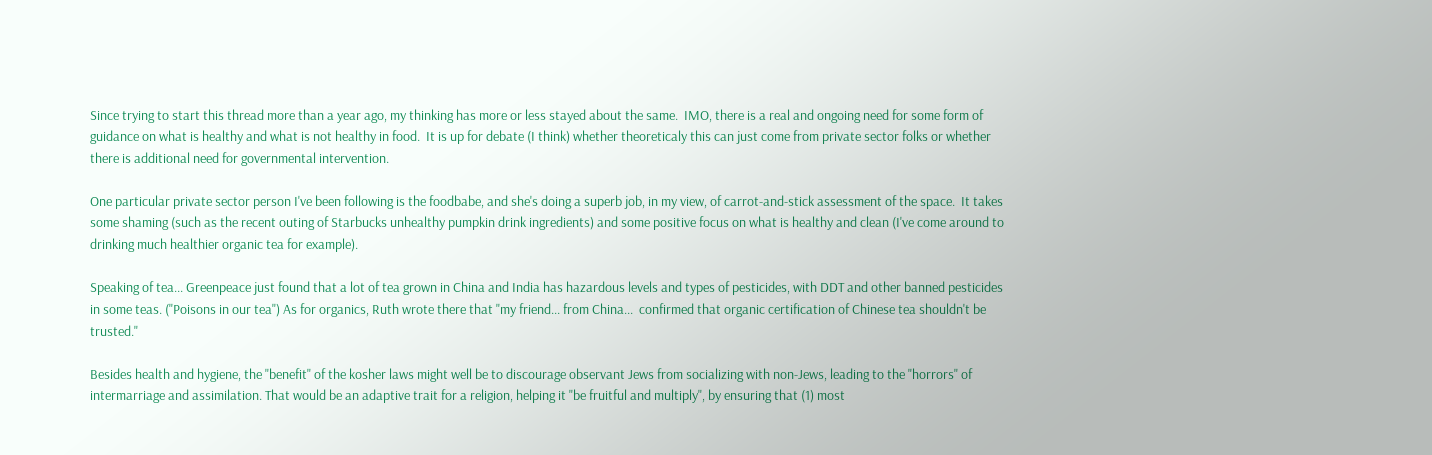Since trying to start this thread more than a year ago, my thinking has more or less stayed about the same.  IMO, there is a real and ongoing need for some form of guidance on what is healthy and what is not healthy in food.  It is up for debate (I think) whether theoreticaly this can just come from private sector folks or whether there is additional need for governmental intervention.

One particular private sector person I've been following is the foodbabe, and she's doing a superb job, in my view, of carrot-and-stick assessment of the space.  It takes some shaming (such as the recent outing of Starbucks unhealthy pumpkin drink ingredients) and some positive focus on what is healthy and clean (I've come around to drinking much healthier organic tea for example).

Speaking of tea... Greenpeace just found that a lot of tea grown in China and India has hazardous levels and types of pesticides, with DDT and other banned pesticides in some teas. ("Poisons in our tea") As for organics, Ruth wrote there that "my friend... from China...  confirmed that organic certification of Chinese tea shouldn't be trusted."

Besides health and hygiene, the "benefit" of the kosher laws might well be to discourage observant Jews from socializing with non-Jews, leading to the "horrors" of intermarriage and assimilation. That would be an adaptive trait for a religion, helping it "be fruitful and multiply", by ensuring that (1) most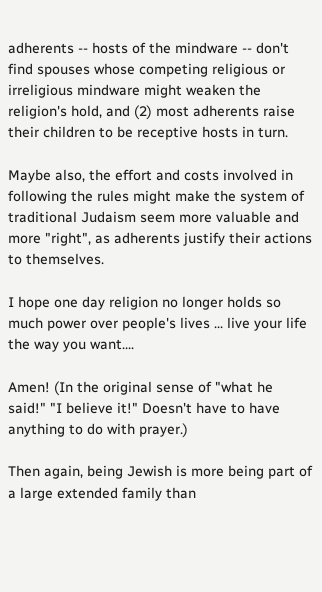adherents -- hosts of the mindware -- don't find spouses whose competing religious or irreligious mindware might weaken the religion's hold, and (2) most adherents raise their children to be receptive hosts in turn.

Maybe also, the effort and costs involved in following the rules might make the system of traditional Judaism seem more valuable and more "right", as adherents justify their actions to themselves.

I hope one day religion no longer holds so much power over people's lives ... live your life the way you want....

Amen! (In the original sense of "what he said!" "I believe it!" Doesn't have to have anything to do with prayer.)

Then again, being Jewish is more being part of a large extended family than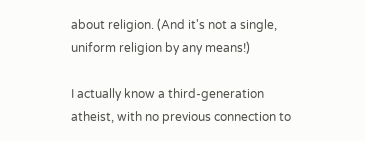about religion. (And it's not a single, uniform religion by any means!)

I actually know a third-generation atheist, with no previous connection to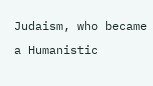Judaism, who became a Humanistic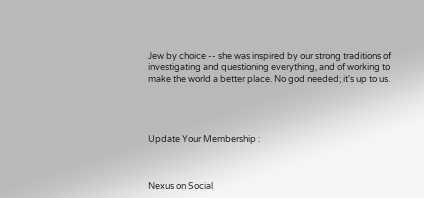Jew by choice -- she was inspired by our strong traditions of investigating and questioning everything, and of working to make the world a better place. No god needed; it's up to us.




Update Your Membership :



Nexus on Social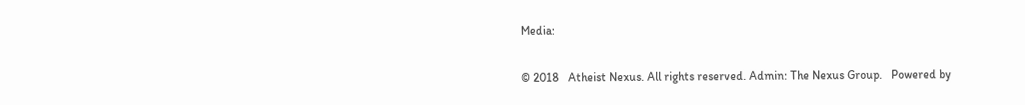Media:

© 2018   Atheist Nexus. All rights reserved. Admin: The Nexus Group.   Powered by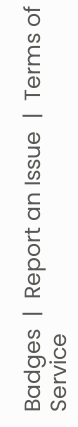Badges  |  Report an Issue  |  Terms of Service